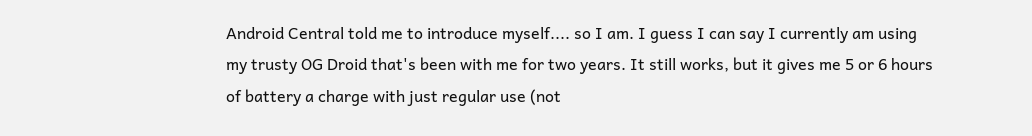Android Central told me to introduce myself.... so I am. I guess I can say I currently am using my trusty OG Droid that's been with me for two years. It still works, but it gives me 5 or 6 hours of battery a charge with just regular use (not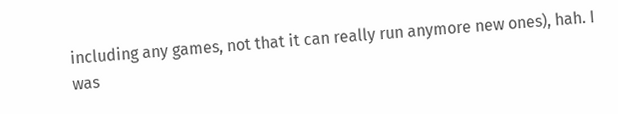including any games, not that it can really run anymore new ones), hah. I was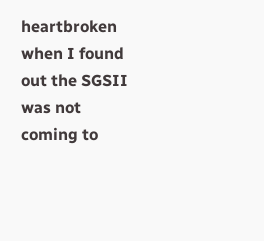heartbroken when I found out the SGSII was not coming to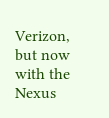Verizon, but now with the Nexus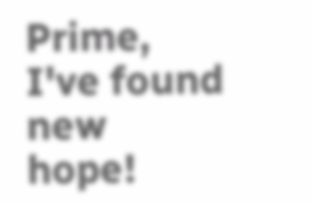Prime, I've found new hope!